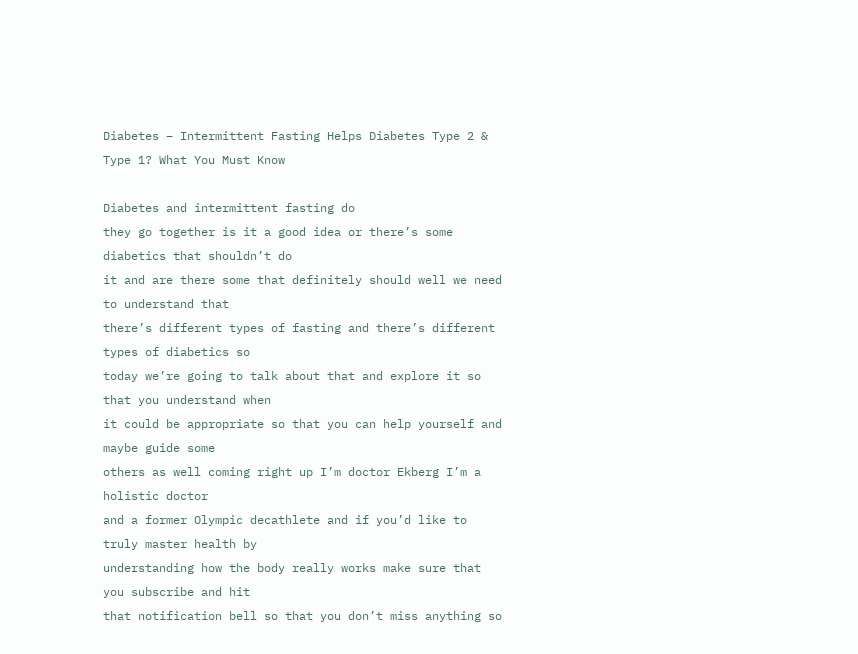Diabetes – Intermittent Fasting Helps Diabetes Type 2 & Type 1? What You Must Know

Diabetes and intermittent fasting do
they go together is it a good idea or there’s some diabetics that shouldn’t do
it and are there some that definitely should well we need to understand that
there’s different types of fasting and there’s different types of diabetics so
today we’re going to talk about that and explore it so that you understand when
it could be appropriate so that you can help yourself and maybe guide some
others as well coming right up I’m doctor Ekberg I’m a holistic doctor
and a former Olympic decathlete and if you’d like to truly master health by
understanding how the body really works make sure that you subscribe and hit
that notification bell so that you don’t miss anything so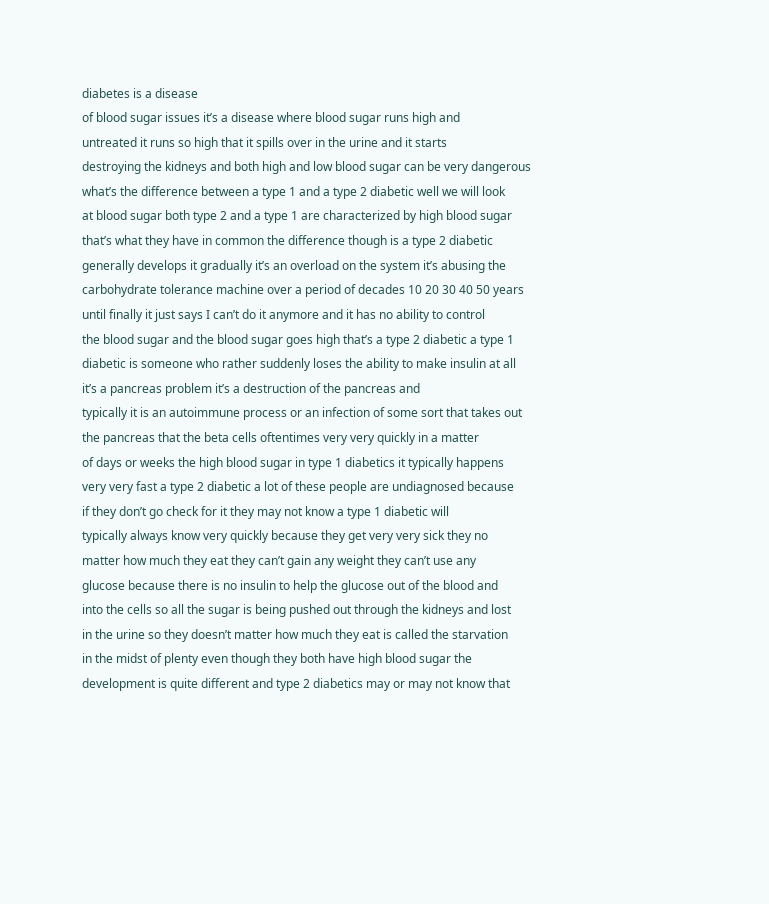diabetes is a disease
of blood sugar issues it’s a disease where blood sugar runs high and
untreated it runs so high that it spills over in the urine and it starts
destroying the kidneys and both high and low blood sugar can be very dangerous
what’s the difference between a type 1 and a type 2 diabetic well we will look
at blood sugar both type 2 and a type 1 are characterized by high blood sugar
that’s what they have in common the difference though is a type 2 diabetic
generally develops it gradually it’s an overload on the system it’s abusing the
carbohydrate tolerance machine over a period of decades 10 20 30 40 50 years
until finally it just says I can’t do it anymore and it has no ability to control
the blood sugar and the blood sugar goes high that’s a type 2 diabetic a type 1
diabetic is someone who rather suddenly loses the ability to make insulin at all
it’s a pancreas problem it’s a destruction of the pancreas and
typically it is an autoimmune process or an infection of some sort that takes out
the pancreas that the beta cells oftentimes very very quickly in a matter
of days or weeks the high blood sugar in type 1 diabetics it typically happens
very very fast a type 2 diabetic a lot of these people are undiagnosed because
if they don’t go check for it they may not know a type 1 diabetic will
typically always know very quickly because they get very very sick they no
matter how much they eat they can’t gain any weight they can’t use any
glucose because there is no insulin to help the glucose out of the blood and
into the cells so all the sugar is being pushed out through the kidneys and lost
in the urine so they doesn’t matter how much they eat is called the starvation
in the midst of plenty even though they both have high blood sugar the
development is quite different and type 2 diabetics may or may not know that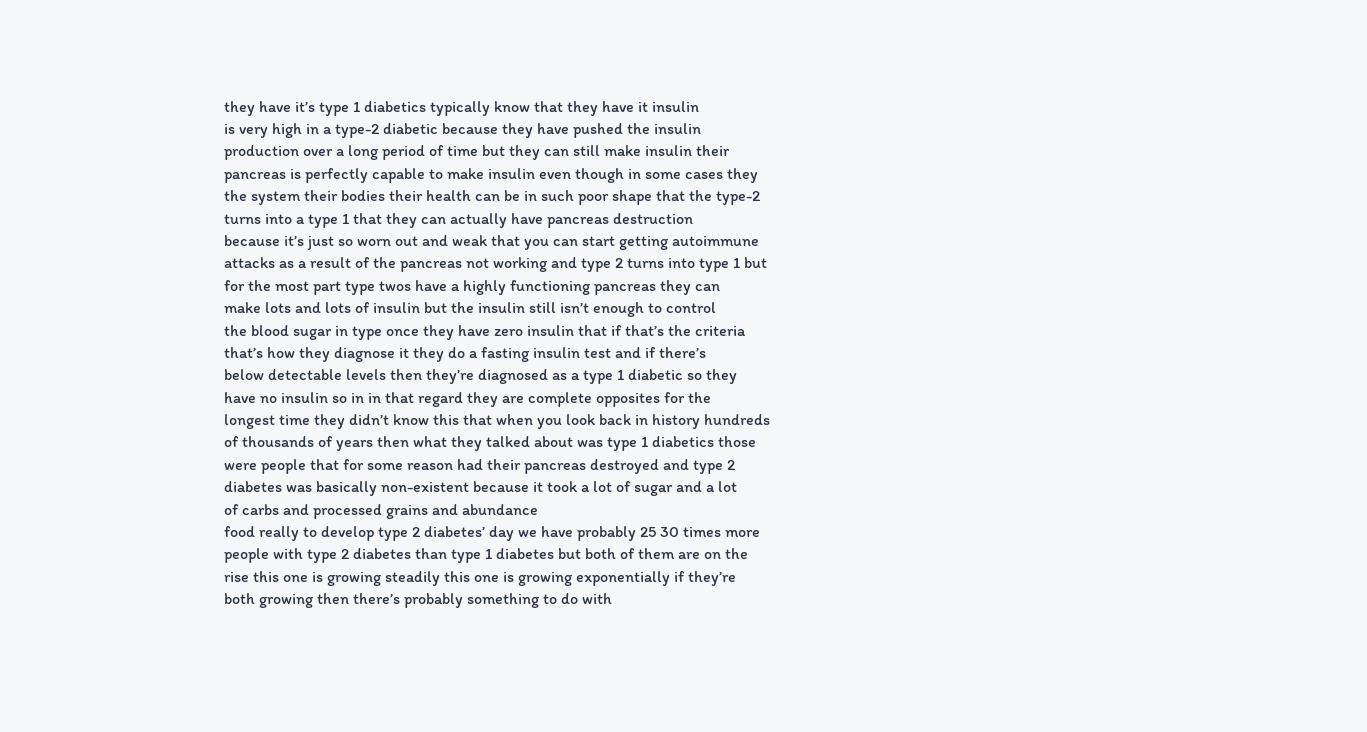they have it’s type 1 diabetics typically know that they have it insulin
is very high in a type-2 diabetic because they have pushed the insulin
production over a long period of time but they can still make insulin their
pancreas is perfectly capable to make insulin even though in some cases they
the system their bodies their health can be in such poor shape that the type-2
turns into a type 1 that they can actually have pancreas destruction
because it’s just so worn out and weak that you can start getting autoimmune
attacks as a result of the pancreas not working and type 2 turns into type 1 but
for the most part type twos have a highly functioning pancreas they can
make lots and lots of insulin but the insulin still isn’t enough to control
the blood sugar in type once they have zero insulin that if that’s the criteria
that’s how they diagnose it they do a fasting insulin test and if there’s
below detectable levels then they’re diagnosed as a type 1 diabetic so they
have no insulin so in in that regard they are complete opposites for the
longest time they didn’t know this that when you look back in history hundreds
of thousands of years then what they talked about was type 1 diabetics those
were people that for some reason had their pancreas destroyed and type 2
diabetes was basically non-existent because it took a lot of sugar and a lot
of carbs and processed grains and abundance
food really to develop type 2 diabetes’ day we have probably 25 30 times more
people with type 2 diabetes than type 1 diabetes but both of them are on the
rise this one is growing steadily this one is growing exponentially if they’re
both growing then there’s probably something to do with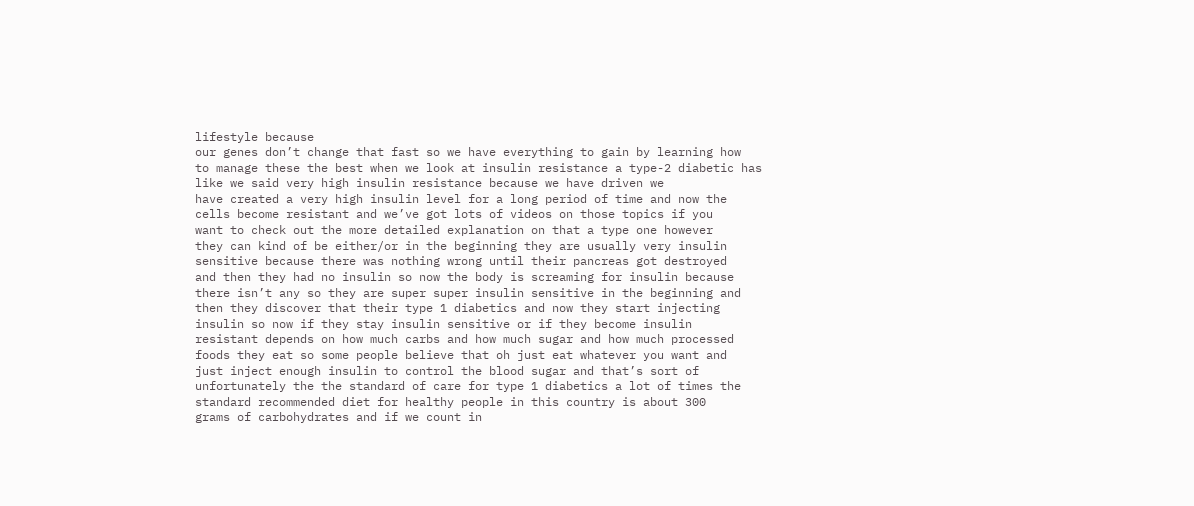lifestyle because
our genes don’t change that fast so we have everything to gain by learning how
to manage these the best when we look at insulin resistance a type-2 diabetic has
like we said very high insulin resistance because we have driven we
have created a very high insulin level for a long period of time and now the
cells become resistant and we’ve got lots of videos on those topics if you
want to check out the more detailed explanation on that a type one however
they can kind of be either/or in the beginning they are usually very insulin
sensitive because there was nothing wrong until their pancreas got destroyed
and then they had no insulin so now the body is screaming for insulin because
there isn’t any so they are super super insulin sensitive in the beginning and
then they discover that their type 1 diabetics and now they start injecting
insulin so now if they stay insulin sensitive or if they become insulin
resistant depends on how much carbs and how much sugar and how much processed
foods they eat so some people believe that oh just eat whatever you want and
just inject enough insulin to control the blood sugar and that’s sort of
unfortunately the the standard of care for type 1 diabetics a lot of times the
standard recommended diet for healthy people in this country is about 300
grams of carbohydrates and if we count in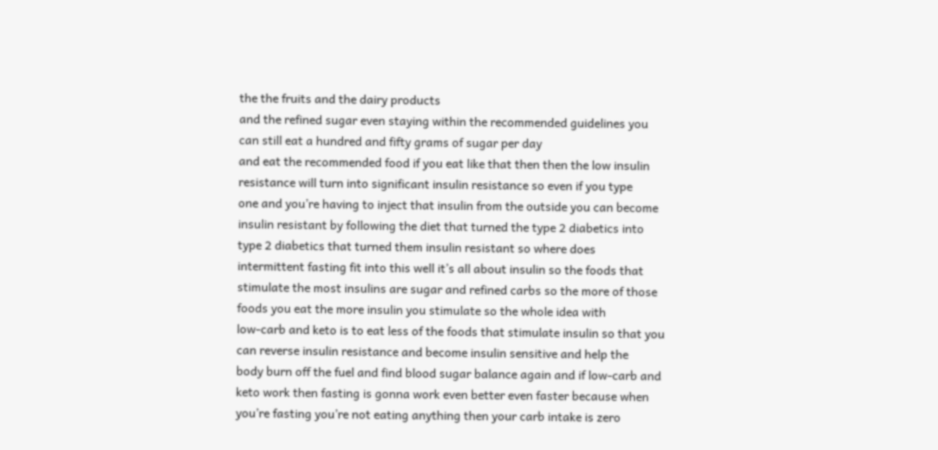the the fruits and the dairy products
and the refined sugar even staying within the recommended guidelines you
can still eat a hundred and fifty grams of sugar per day
and eat the recommended food if you eat like that then then the low insulin
resistance will turn into significant insulin resistance so even if you type
one and you’re having to inject that insulin from the outside you can become
insulin resistant by following the diet that turned the type 2 diabetics into
type 2 diabetics that turned them insulin resistant so where does
intermittent fasting fit into this well it’s all about insulin so the foods that
stimulate the most insulins are sugar and refined carbs so the more of those
foods you eat the more insulin you stimulate so the whole idea with
low-carb and keto is to eat less of the foods that stimulate insulin so that you
can reverse insulin resistance and become insulin sensitive and help the
body burn off the fuel and find blood sugar balance again and if low-carb and
keto work then fasting is gonna work even better even faster because when
you’re fasting you’re not eating anything then your carb intake is zero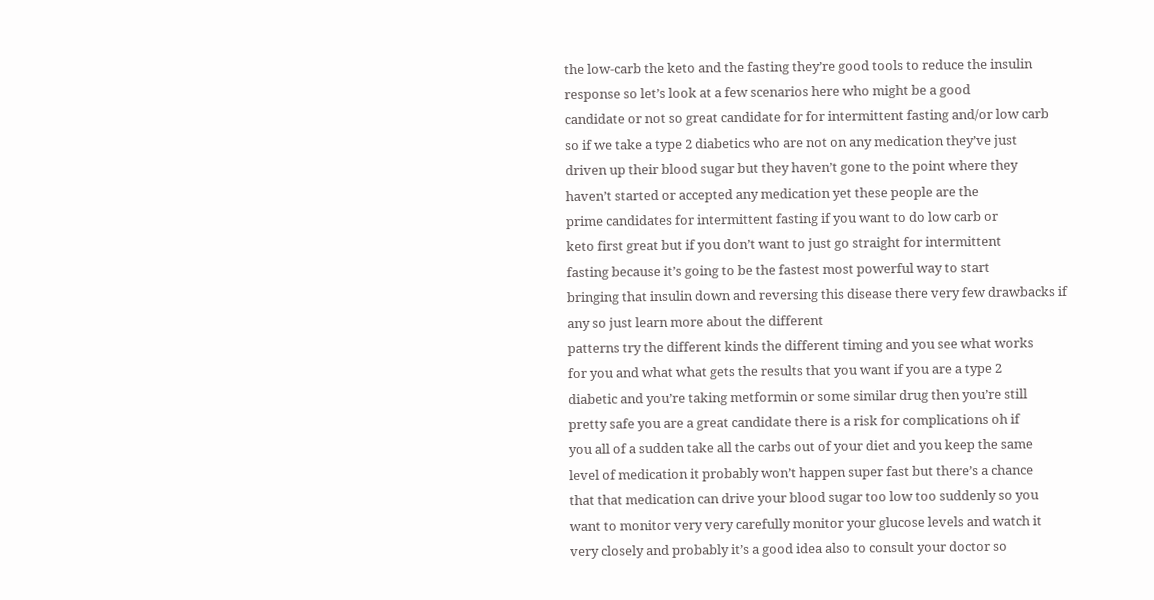the low-carb the keto and the fasting they’re good tools to reduce the insulin
response so let’s look at a few scenarios here who might be a good
candidate or not so great candidate for for intermittent fasting and/or low carb
so if we take a type 2 diabetics who are not on any medication they’ve just
driven up their blood sugar but they haven’t gone to the point where they
haven’t started or accepted any medication yet these people are the
prime candidates for intermittent fasting if you want to do low carb or
keto first great but if you don’t want to just go straight for intermittent
fasting because it’s going to be the fastest most powerful way to start
bringing that insulin down and reversing this disease there very few drawbacks if
any so just learn more about the different
patterns try the different kinds the different timing and you see what works
for you and what what gets the results that you want if you are a type 2
diabetic and you’re taking metformin or some similar drug then you’re still
pretty safe you are a great candidate there is a risk for complications oh if
you all of a sudden take all the carbs out of your diet and you keep the same
level of medication it probably won’t happen super fast but there’s a chance
that that medication can drive your blood sugar too low too suddenly so you
want to monitor very very carefully monitor your glucose levels and watch it
very closely and probably it’s a good idea also to consult your doctor so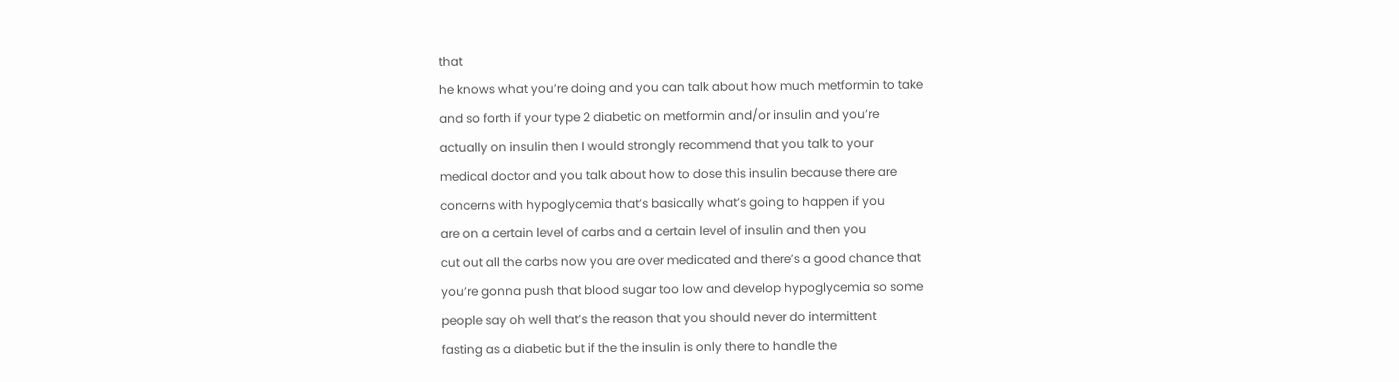that
he knows what you’re doing and you can talk about how much metformin to take
and so forth if your type 2 diabetic on metformin and/or insulin and you’re
actually on insulin then I would strongly recommend that you talk to your
medical doctor and you talk about how to dose this insulin because there are
concerns with hypoglycemia that’s basically what’s going to happen if you
are on a certain level of carbs and a certain level of insulin and then you
cut out all the carbs now you are over medicated and there’s a good chance that
you’re gonna push that blood sugar too low and develop hypoglycemia so some
people say oh well that’s the reason that you should never do intermittent
fasting as a diabetic but if the the insulin is only there to handle the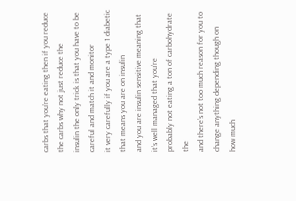carbs that you’re eating then if you reduce the carbs why not just reduce the
insulin the only trick is that you have to be careful and match it and monitor
it very carefully if you are a type 1 diabetic that means you are on insulin
and you are insulin sensitive meaning that it’s well managed that you’re
probably not eating a ton of carbohydrate the
and there’s not too much reason for you to change anything depending though on
how much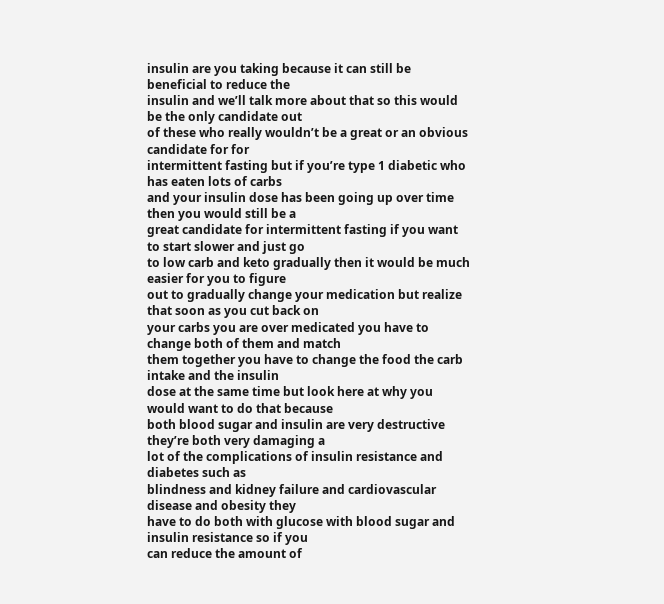insulin are you taking because it can still be beneficial to reduce the
insulin and we’ll talk more about that so this would be the only candidate out
of these who really wouldn’t be a great or an obvious candidate for for
intermittent fasting but if you’re type 1 diabetic who has eaten lots of carbs
and your insulin dose has been going up over time then you would still be a
great candidate for intermittent fasting if you want to start slower and just go
to low carb and keto gradually then it would be much easier for you to figure
out to gradually change your medication but realize that soon as you cut back on
your carbs you are over medicated you have to change both of them and match
them together you have to change the food the carb intake and the insulin
dose at the same time but look here at why you would want to do that because
both blood sugar and insulin are very destructive they’re both very damaging a
lot of the complications of insulin resistance and diabetes such as
blindness and kidney failure and cardiovascular disease and obesity they
have to do both with glucose with blood sugar and insulin resistance so if you
can reduce the amount of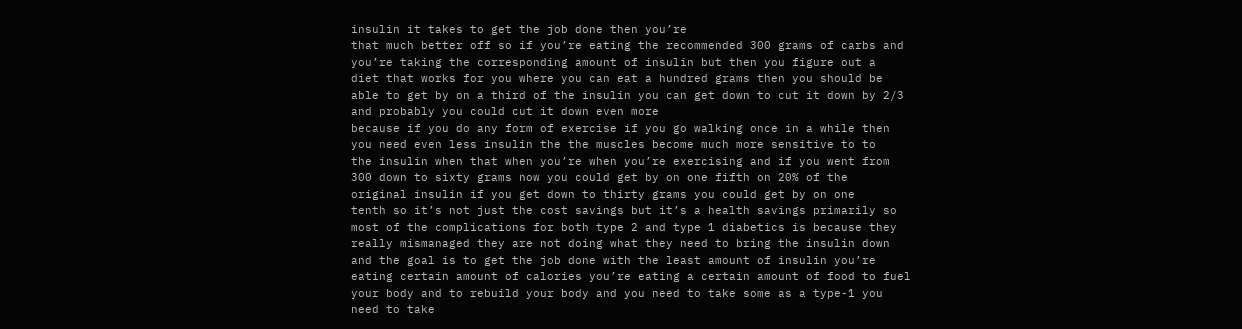insulin it takes to get the job done then you’re
that much better off so if you’re eating the recommended 300 grams of carbs and
you’re taking the corresponding amount of insulin but then you figure out a
diet that works for you where you can eat a hundred grams then you should be
able to get by on a third of the insulin you can get down to cut it down by 2/3
and probably you could cut it down even more
because if you do any form of exercise if you go walking once in a while then
you need even less insulin the the muscles become much more sensitive to to
the insulin when that when you’re when you’re exercising and if you went from
300 down to sixty grams now you could get by on one fifth on 20% of the
original insulin if you get down to thirty grams you could get by on one
tenth so it’s not just the cost savings but it’s a health savings primarily so
most of the complications for both type 2 and type 1 diabetics is because they
really mismanaged they are not doing what they need to bring the insulin down
and the goal is to get the job done with the least amount of insulin you’re
eating certain amount of calories you’re eating a certain amount of food to fuel
your body and to rebuild your body and you need to take some as a type-1 you
need to take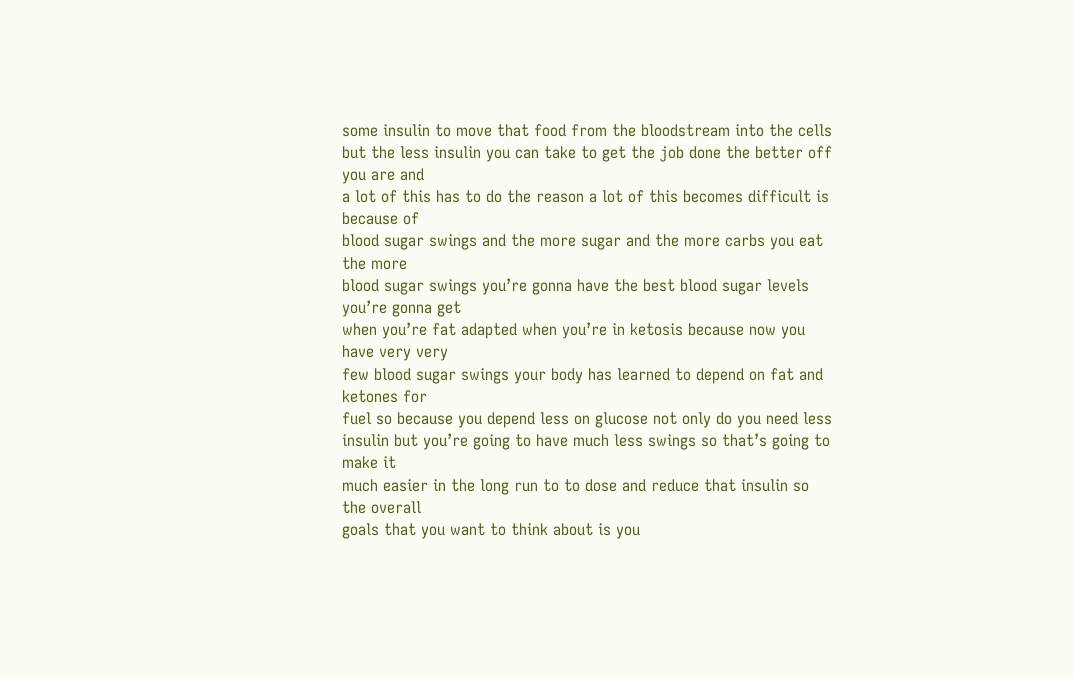some insulin to move that food from the bloodstream into the cells
but the less insulin you can take to get the job done the better off you are and
a lot of this has to do the reason a lot of this becomes difficult is because of
blood sugar swings and the more sugar and the more carbs you eat the more
blood sugar swings you’re gonna have the best blood sugar levels you’re gonna get
when you’re fat adapted when you’re in ketosis because now you have very very
few blood sugar swings your body has learned to depend on fat and ketones for
fuel so because you depend less on glucose not only do you need less
insulin but you’re going to have much less swings so that’s going to make it
much easier in the long run to to dose and reduce that insulin so the overall
goals that you want to think about is you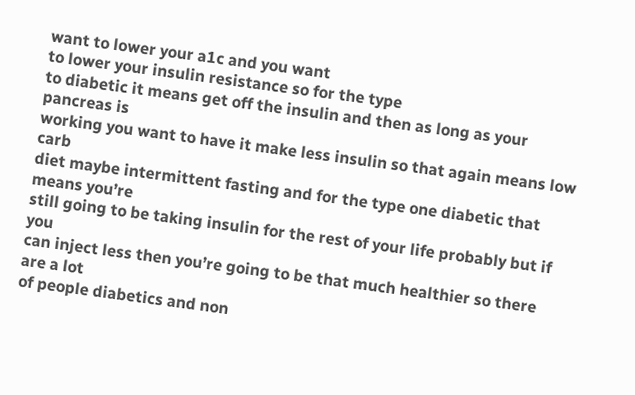want to lower your a1c and you want
to lower your insulin resistance so for the type
to diabetic it means get off the insulin and then as long as your pancreas is
working you want to have it make less insulin so that again means low carb
diet maybe intermittent fasting and for the type one diabetic that means you’re
still going to be taking insulin for the rest of your life probably but if you
can inject less then you’re going to be that much healthier so there are a lot
of people diabetics and non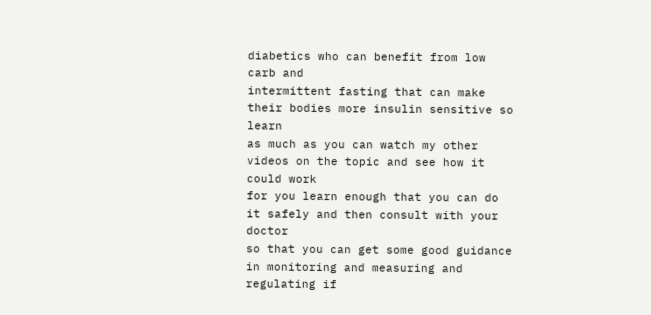diabetics who can benefit from low carb and
intermittent fasting that can make their bodies more insulin sensitive so learn
as much as you can watch my other videos on the topic and see how it could work
for you learn enough that you can do it safely and then consult with your doctor
so that you can get some good guidance in monitoring and measuring and
regulating if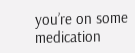you’re on some medication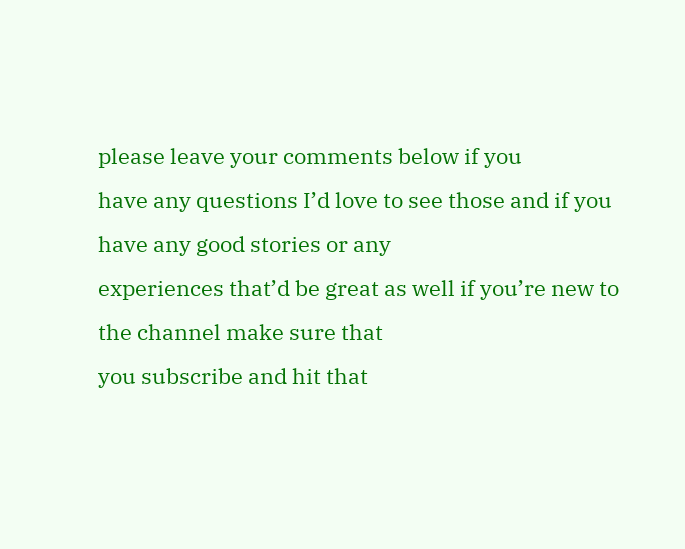please leave your comments below if you
have any questions I’d love to see those and if you have any good stories or any
experiences that’d be great as well if you’re new to the channel make sure that
you subscribe and hit that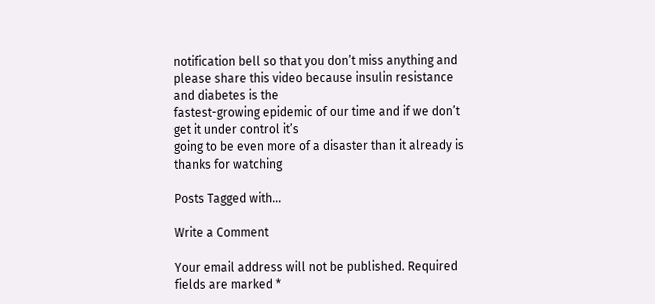notification bell so that you don’t miss anything and
please share this video because insulin resistance and diabetes is the
fastest-growing epidemic of our time and if we don’t get it under control it’s
going to be even more of a disaster than it already is
thanks for watching

Posts Tagged with…

Write a Comment

Your email address will not be published. Required fields are marked *